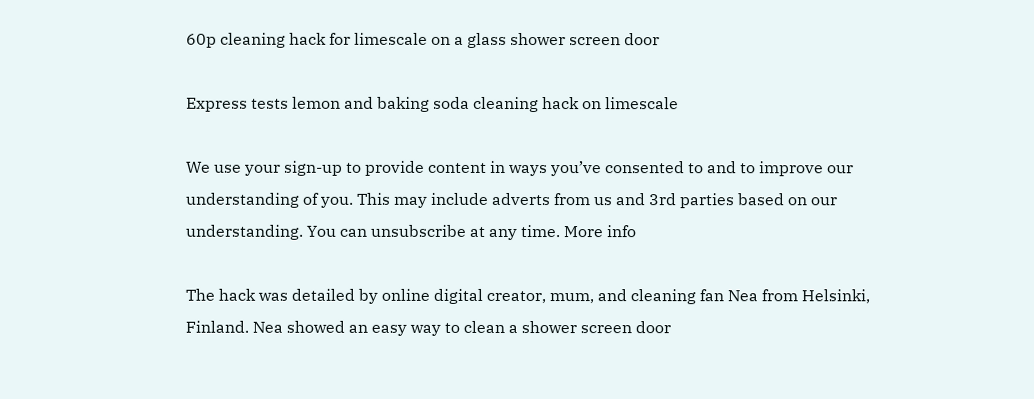60p cleaning hack for limescale on a glass shower screen door

Express tests lemon and baking soda cleaning hack on limescale

We use your sign-up to provide content in ways you’ve consented to and to improve our understanding of you. This may include adverts from us and 3rd parties based on our understanding. You can unsubscribe at any time. More info

The hack was detailed by online digital creator, mum, and cleaning fan Nea from Helsinki, Finland. Nea showed an easy way to clean a shower screen door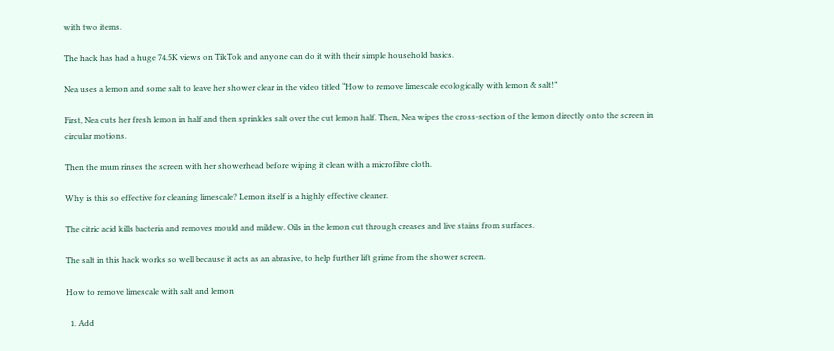with two items.

The hack has had a huge 74.5K views on TikTok and anyone can do it with their simple household basics.

Nea uses a lemon and some salt to leave her shower clear in the video titled “How to remove limescale ecologically with lemon & salt!”

First, Nea cuts her fresh lemon in half and then sprinkles salt over the cut lemon half. Then, Nea wipes the cross-section of the lemon directly onto the screen in circular motions.

Then the mum rinses the screen with her showerhead before wiping it clean with a microfibre cloth.

Why is this so effective for cleaning limescale? Lemon itself is a highly effective cleaner.

The citric acid kills bacteria and removes mould and mildew. Oils in the lemon cut through creases and live stains from surfaces.

The salt in this hack works so well because it acts as an abrasive, to help further lift grime from the shower screen.

How to remove limescale with salt and lemon

  1. Add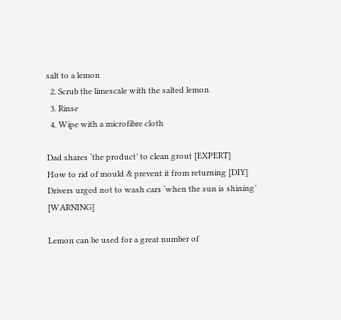salt to a lemon
  2. Scrub the limescale with the salted lemon
  3. Rinse
  4. Wipe with a microfibre cloth

Dad shares ‘the product’ to clean grout [EXPERT]
How to rid of mould & prevent it from returning [DIY]
Drivers urged not to wash cars ‘when the sun is shining’ [WARNING]

Lemon can be used for a great number of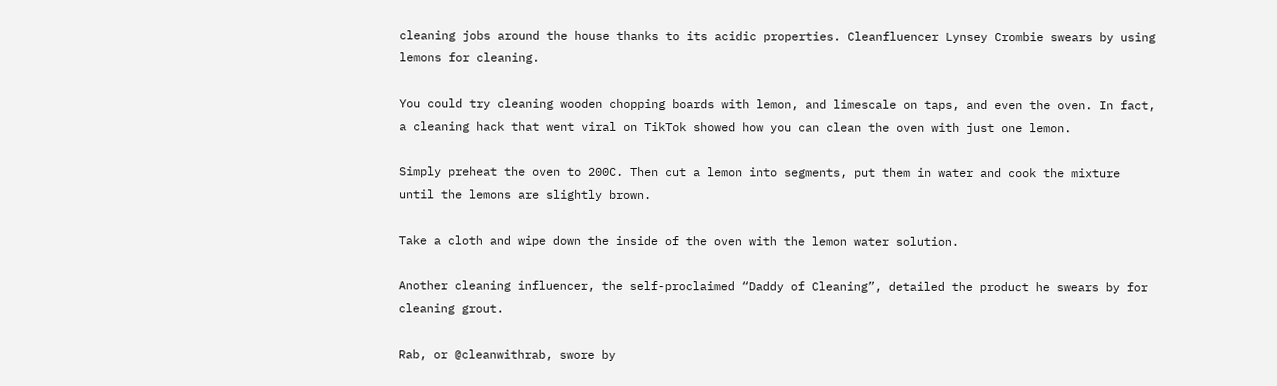cleaning jobs around the house thanks to its acidic properties. Cleanfluencer Lynsey Crombie swears by using lemons for cleaning.

You could try cleaning wooden chopping boards with lemon, and limescale on taps, and even the oven. In fact, a cleaning hack that went viral on TikTok showed how you can clean the oven with just one lemon.

Simply preheat the oven to 200C. Then cut a lemon into segments, put them in water and cook the mixture until the lemons are slightly brown.

Take a cloth and wipe down the inside of the oven with the lemon water solution.

Another cleaning influencer, the self-proclaimed “Daddy of Cleaning”, detailed the product he swears by for cleaning grout.

Rab, or @cleanwithrab, swore by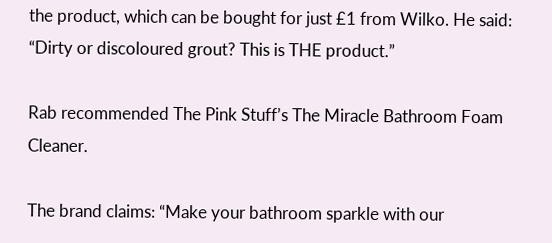the product, which can be bought for just £1 from Wilko. He said: “Dirty or discoloured grout? This is THE product.”

Rab recommended The Pink Stuff’s The Miracle Bathroom Foam Cleaner.

The brand claims: “Make your bathroom sparkle with our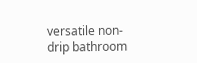versatile non-drip bathroom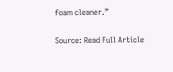foam cleaner.”

Source: Read Full Article